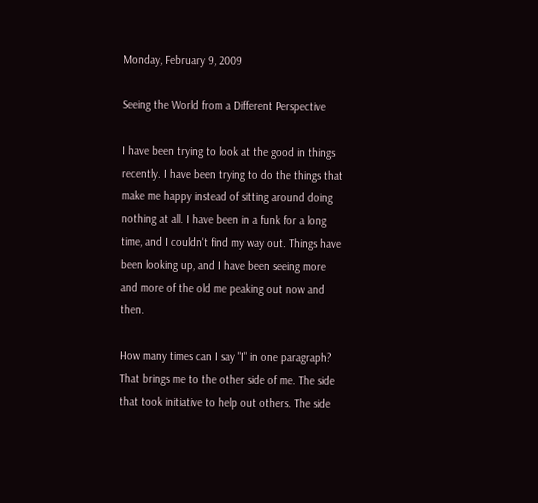Monday, February 9, 2009

Seeing the World from a Different Perspective

I have been trying to look at the good in things recently. I have been trying to do the things that make me happy instead of sitting around doing nothing at all. I have been in a funk for a long time, and I couldn't find my way out. Things have been looking up, and I have been seeing more and more of the old me peaking out now and then.

How many times can I say "I" in one paragraph? That brings me to the other side of me. The side that took initiative to help out others. The side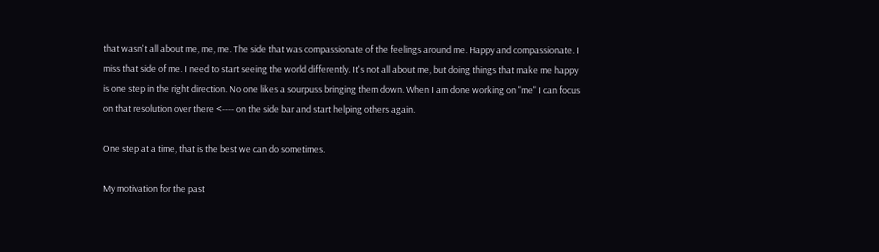that wasn't all about me, me, me. The side that was compassionate of the feelings around me. Happy and compassionate. I miss that side of me. I need to start seeing the world differently. It's not all about me, but doing things that make me happy is one step in the right direction. No one likes a sourpuss bringing them down. When I am done working on "me" I can focus on that resolution over there <---- on the side bar and start helping others again.

One step at a time, that is the best we can do sometimes.

My motivation for the past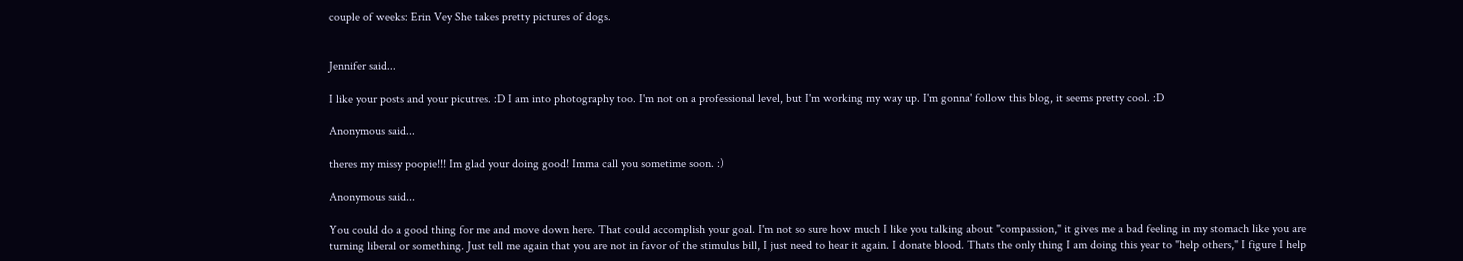couple of weeks: Erin Vey She takes pretty pictures of dogs.


Jennifer said...

I like your posts and your picutres. :D I am into photography too. I'm not on a professional level, but I'm working my way up. I'm gonna' follow this blog, it seems pretty cool. :D

Anonymous said...

theres my missy poopie!!! Im glad your doing good! Imma call you sometime soon. :)

Anonymous said...

You could do a good thing for me and move down here. That could accomplish your goal. I'm not so sure how much I like you talking about "compassion," it gives me a bad feeling in my stomach like you are turning liberal or something. Just tell me again that you are not in favor of the stimulus bill, I just need to hear it again. I donate blood. Thats the only thing I am doing this year to "help others," I figure I help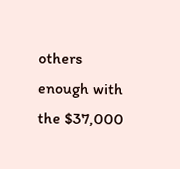others enough with the $37,000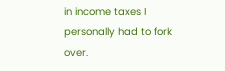in income taxes I personally had to fork over.